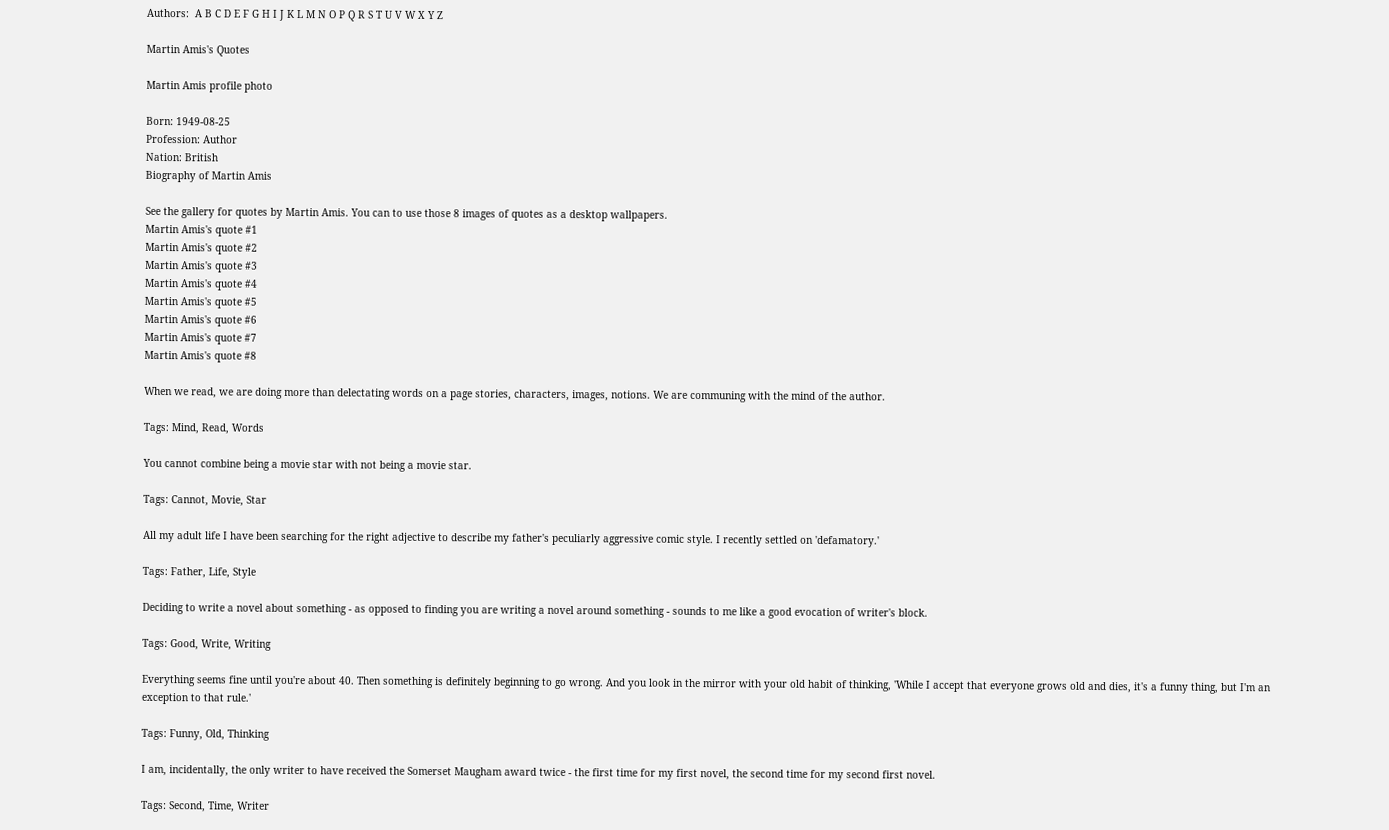Authors:  A B C D E F G H I J K L M N O P Q R S T U V W X Y Z

Martin Amis's Quotes

Martin Amis profile photo

Born: 1949-08-25
Profession: Author
Nation: British
Biography of Martin Amis

See the gallery for quotes by Martin Amis. You can to use those 8 images of quotes as a desktop wallpapers.
Martin Amis's quote #1
Martin Amis's quote #2
Martin Amis's quote #3
Martin Amis's quote #4
Martin Amis's quote #5
Martin Amis's quote #6
Martin Amis's quote #7
Martin Amis's quote #8

When we read, we are doing more than delectating words on a page stories, characters, images, notions. We are communing with the mind of the author.

Tags: Mind, Read, Words

You cannot combine being a movie star with not being a movie star.

Tags: Cannot, Movie, Star

All my adult life I have been searching for the right adjective to describe my father's peculiarly aggressive comic style. I recently settled on 'defamatory.'

Tags: Father, Life, Style

Deciding to write a novel about something - as opposed to finding you are writing a novel around something - sounds to me like a good evocation of writer's block.

Tags: Good, Write, Writing

Everything seems fine until you're about 40. Then something is definitely beginning to go wrong. And you look in the mirror with your old habit of thinking, 'While I accept that everyone grows old and dies, it's a funny thing, but I'm an exception to that rule.'

Tags: Funny, Old, Thinking

I am, incidentally, the only writer to have received the Somerset Maugham award twice - the first time for my first novel, the second time for my second first novel.

Tags: Second, Time, Writer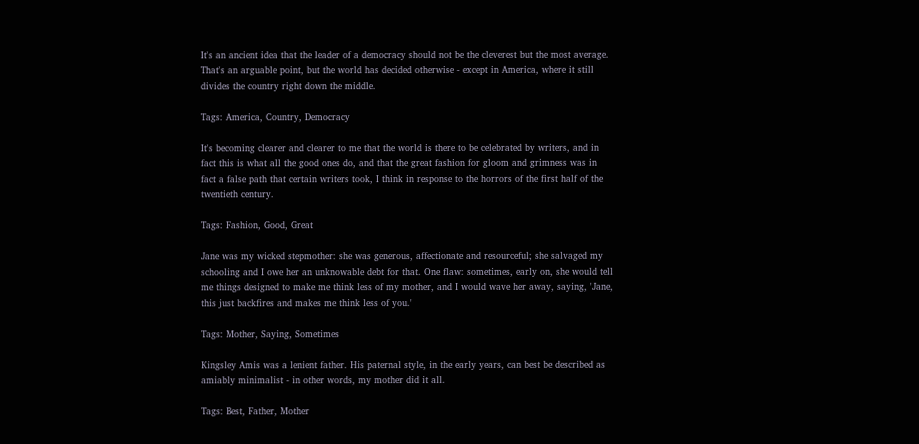It's an ancient idea that the leader of a democracy should not be the cleverest but the most average. That's an arguable point, but the world has decided otherwise - except in America, where it still divides the country right down the middle.

Tags: America, Country, Democracy

It's becoming clearer and clearer to me that the world is there to be celebrated by writers, and in fact this is what all the good ones do, and that the great fashion for gloom and grimness was in fact a false path that certain writers took, I think in response to the horrors of the first half of the twentieth century.

Tags: Fashion, Good, Great

Jane was my wicked stepmother: she was generous, affectionate and resourceful; she salvaged my schooling and I owe her an unknowable debt for that. One flaw: sometimes, early on, she would tell me things designed to make me think less of my mother, and I would wave her away, saying, 'Jane, this just backfires and makes me think less of you.'

Tags: Mother, Saying, Sometimes

Kingsley Amis was a lenient father. His paternal style, in the early years, can best be described as amiably minimalist - in other words, my mother did it all.

Tags: Best, Father, Mother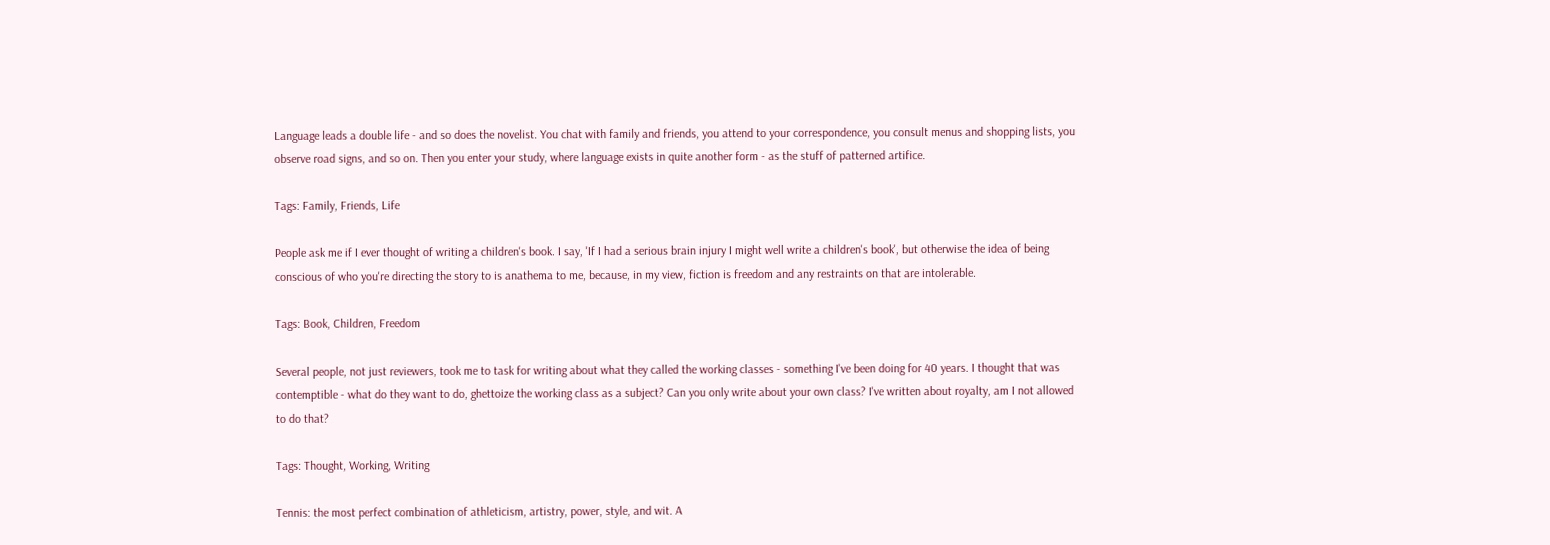Language leads a double life - and so does the novelist. You chat with family and friends, you attend to your correspondence, you consult menus and shopping lists, you observe road signs, and so on. Then you enter your study, where language exists in quite another form - as the stuff of patterned artifice.

Tags: Family, Friends, Life

People ask me if I ever thought of writing a children's book. I say, 'If I had a serious brain injury I might well write a children's book', but otherwise the idea of being conscious of who you're directing the story to is anathema to me, because, in my view, fiction is freedom and any restraints on that are intolerable.

Tags: Book, Children, Freedom

Several people, not just reviewers, took me to task for writing about what they called the working classes - something I've been doing for 40 years. I thought that was contemptible - what do they want to do, ghettoize the working class as a subject? Can you only write about your own class? I've written about royalty, am I not allowed to do that?

Tags: Thought, Working, Writing

Tennis: the most perfect combination of athleticism, artistry, power, style, and wit. A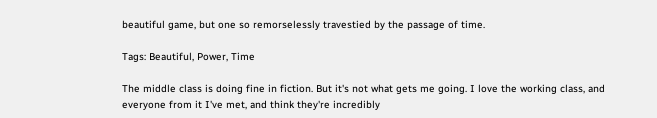beautiful game, but one so remorselessly travestied by the passage of time.

Tags: Beautiful, Power, Time

The middle class is doing fine in fiction. But it's not what gets me going. I love the working class, and everyone from it I've met, and think they're incredibly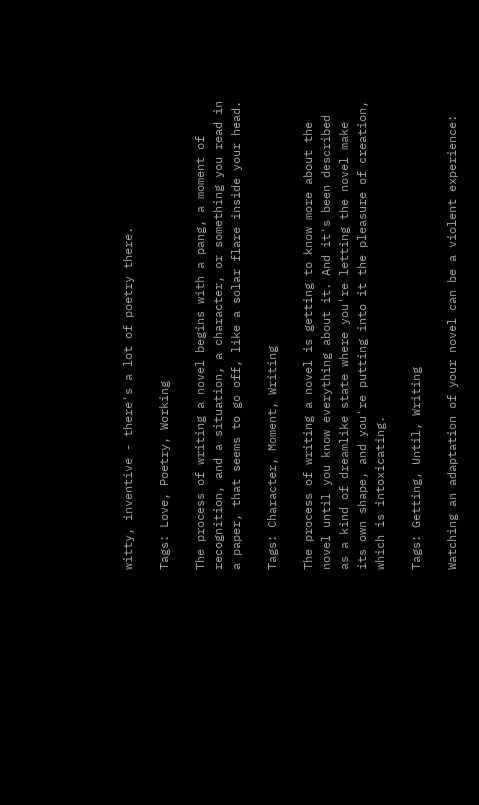witty, inventive - there's a lot of poetry there.

Tags: Love, Poetry, Working

The process of writing a novel begins with a pang, a moment of recognition, and a situation, a character, or something you read in a paper, that seems to go off, like a solar flare inside your head.

Tags: Character, Moment, Writing

The process of writing a novel is getting to know more about the novel until you know everything about it. And it's been described as a kind of dreamlike state where you're letting the novel make its own shape, and you're putting into it the pleasure of creation, which is intoxicating.

Tags: Getting, Until, Writing

Watching an adaptation of your novel can be a violent experience: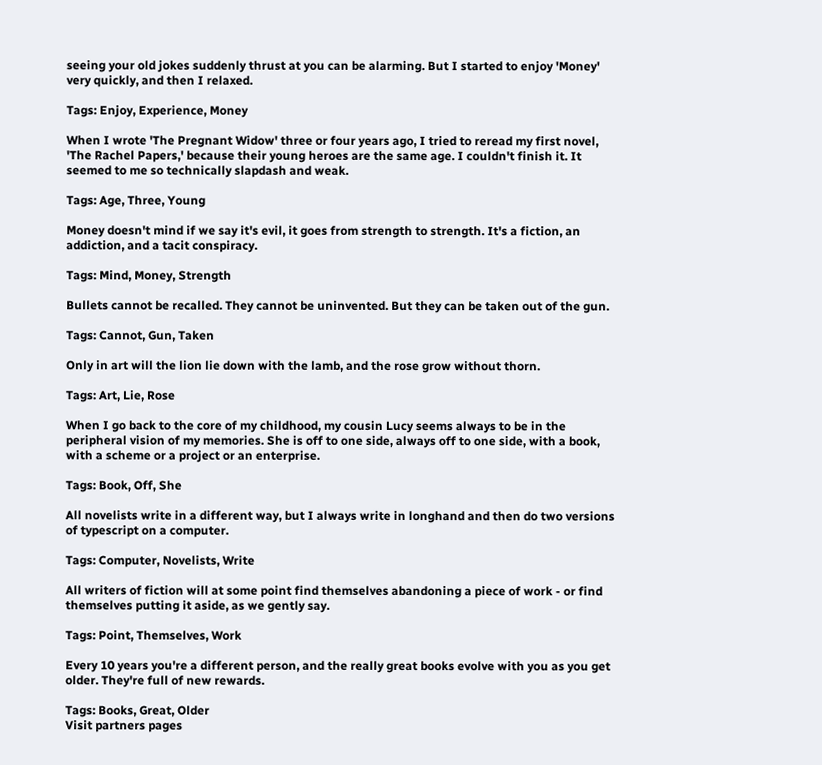seeing your old jokes suddenly thrust at you can be alarming. But I started to enjoy 'Money' very quickly, and then I relaxed.

Tags: Enjoy, Experience, Money

When I wrote 'The Pregnant Widow' three or four years ago, I tried to reread my first novel, 'The Rachel Papers,' because their young heroes are the same age. I couldn't finish it. It seemed to me so technically slapdash and weak.

Tags: Age, Three, Young

Money doesn't mind if we say it's evil, it goes from strength to strength. It's a fiction, an addiction, and a tacit conspiracy.

Tags: Mind, Money, Strength

Bullets cannot be recalled. They cannot be uninvented. But they can be taken out of the gun.

Tags: Cannot, Gun, Taken

Only in art will the lion lie down with the lamb, and the rose grow without thorn.

Tags: Art, Lie, Rose

When I go back to the core of my childhood, my cousin Lucy seems always to be in the peripheral vision of my memories. She is off to one side, always off to one side, with a book, with a scheme or a project or an enterprise.

Tags: Book, Off, She

All novelists write in a different way, but I always write in longhand and then do two versions of typescript on a computer.

Tags: Computer, Novelists, Write

All writers of fiction will at some point find themselves abandoning a piece of work - or find themselves putting it aside, as we gently say.

Tags: Point, Themselves, Work

Every 10 years you're a different person, and the really great books evolve with you as you get older. They're full of new rewards.

Tags: Books, Great, Older
Visit partners pages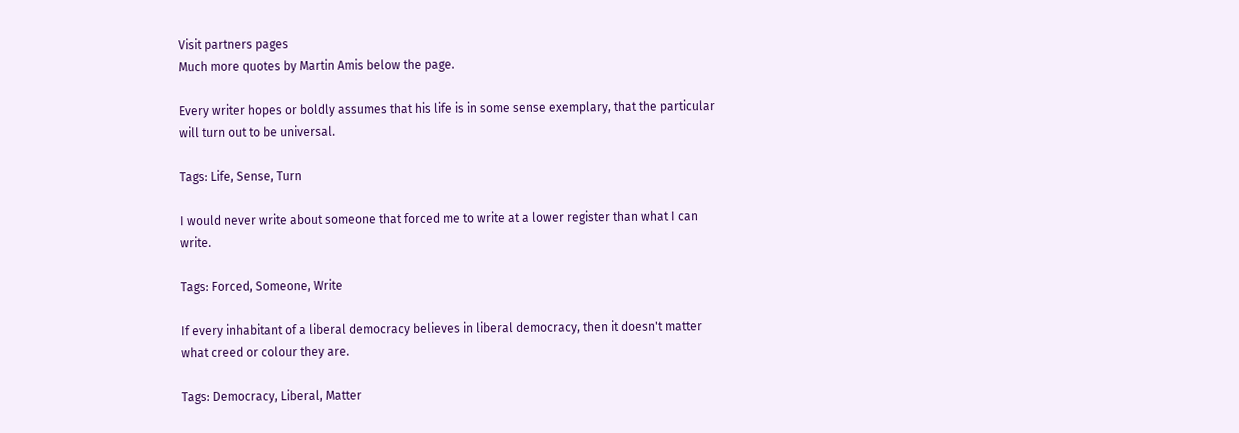Visit partners pages
Much more quotes by Martin Amis below the page.

Every writer hopes or boldly assumes that his life is in some sense exemplary, that the particular will turn out to be universal.

Tags: Life, Sense, Turn

I would never write about someone that forced me to write at a lower register than what I can write.

Tags: Forced, Someone, Write

If every inhabitant of a liberal democracy believes in liberal democracy, then it doesn't matter what creed or colour they are.

Tags: Democracy, Liberal, Matter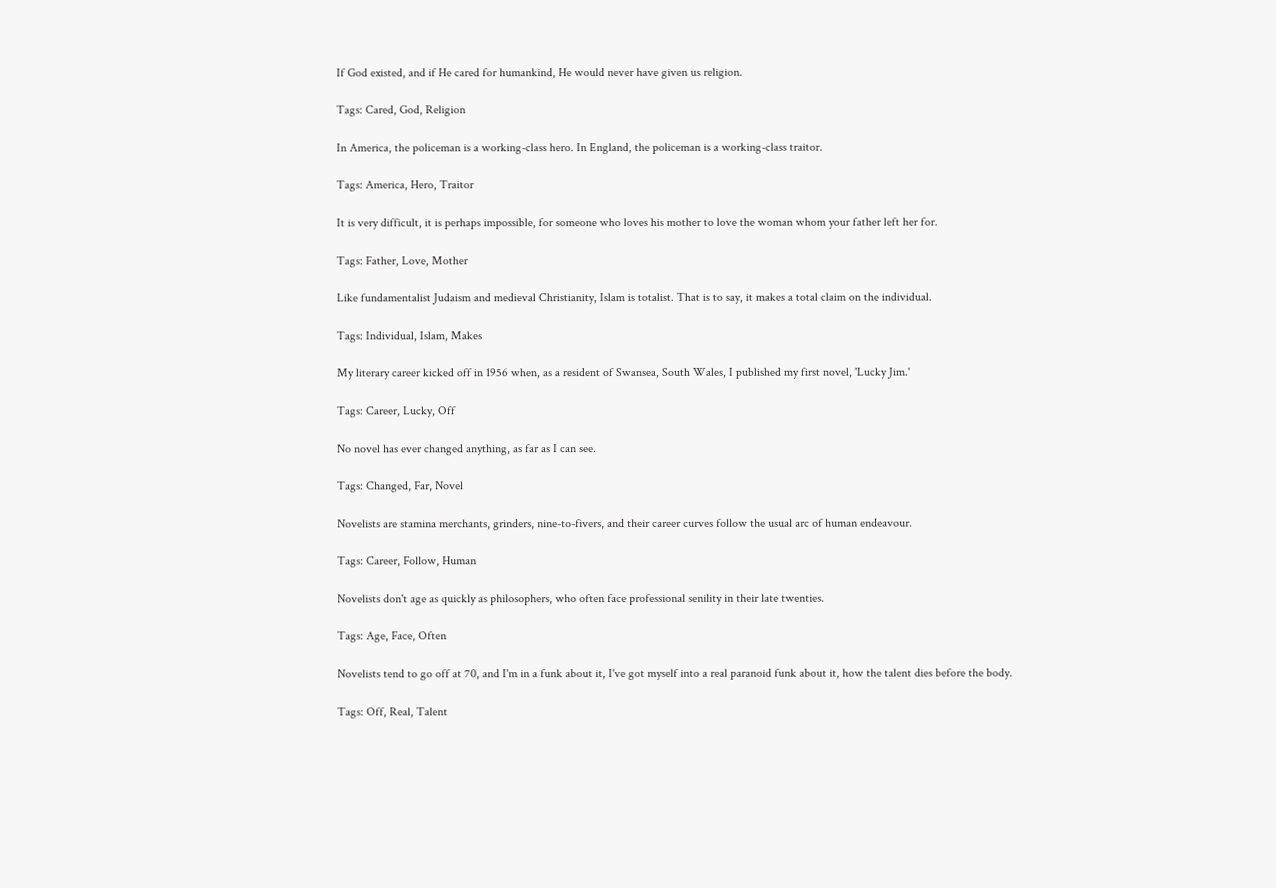If God existed, and if He cared for humankind, He would never have given us religion.

Tags: Cared, God, Religion

In America, the policeman is a working-class hero. In England, the policeman is a working-class traitor.

Tags: America, Hero, Traitor

It is very difficult, it is perhaps impossible, for someone who loves his mother to love the woman whom your father left her for.

Tags: Father, Love, Mother

Like fundamentalist Judaism and medieval Christianity, Islam is totalist. That is to say, it makes a total claim on the individual.

Tags: Individual, Islam, Makes

My literary career kicked off in 1956 when, as a resident of Swansea, South Wales, I published my first novel, 'Lucky Jim.'

Tags: Career, Lucky, Off

No novel has ever changed anything, as far as I can see.

Tags: Changed, Far, Novel

Novelists are stamina merchants, grinders, nine-to-fivers, and their career curves follow the usual arc of human endeavour.

Tags: Career, Follow, Human

Novelists don't age as quickly as philosophers, who often face professional senility in their late twenties.

Tags: Age, Face, Often

Novelists tend to go off at 70, and I'm in a funk about it, I've got myself into a real paranoid funk about it, how the talent dies before the body.

Tags: Off, Real, Talent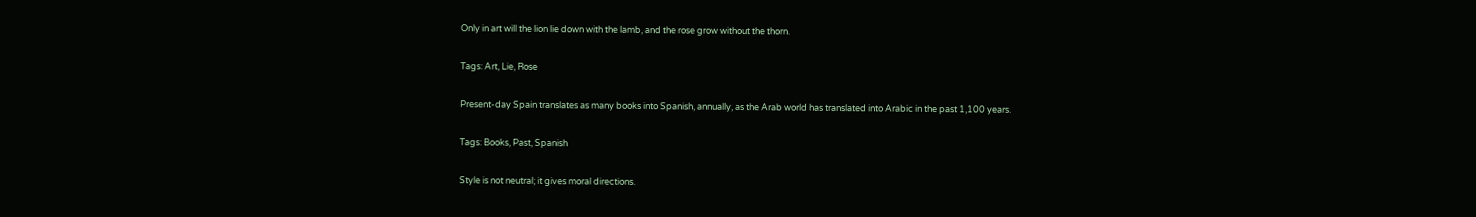Only in art will the lion lie down with the lamb, and the rose grow without the thorn.

Tags: Art, Lie, Rose

Present-day Spain translates as many books into Spanish, annually, as the Arab world has translated into Arabic in the past 1,100 years.

Tags: Books, Past, Spanish

Style is not neutral; it gives moral directions.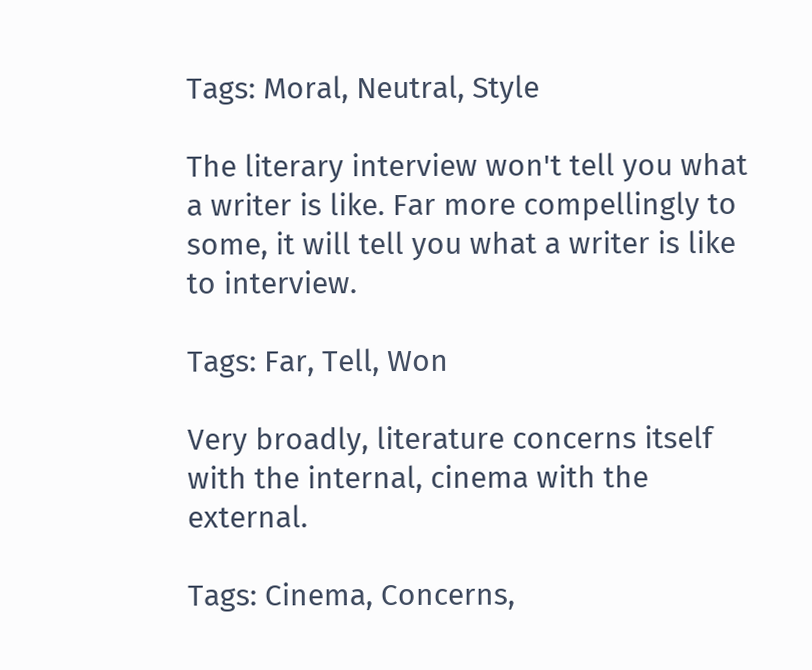Tags: Moral, Neutral, Style

The literary interview won't tell you what a writer is like. Far more compellingly to some, it will tell you what a writer is like to interview.

Tags: Far, Tell, Won

Very broadly, literature concerns itself with the internal, cinema with the external.

Tags: Cinema, Concerns,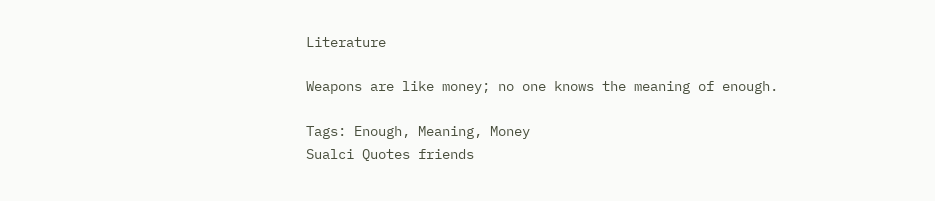Literature

Weapons are like money; no one knows the meaning of enough.

Tags: Enough, Meaning, Money
Sualci Quotes friends